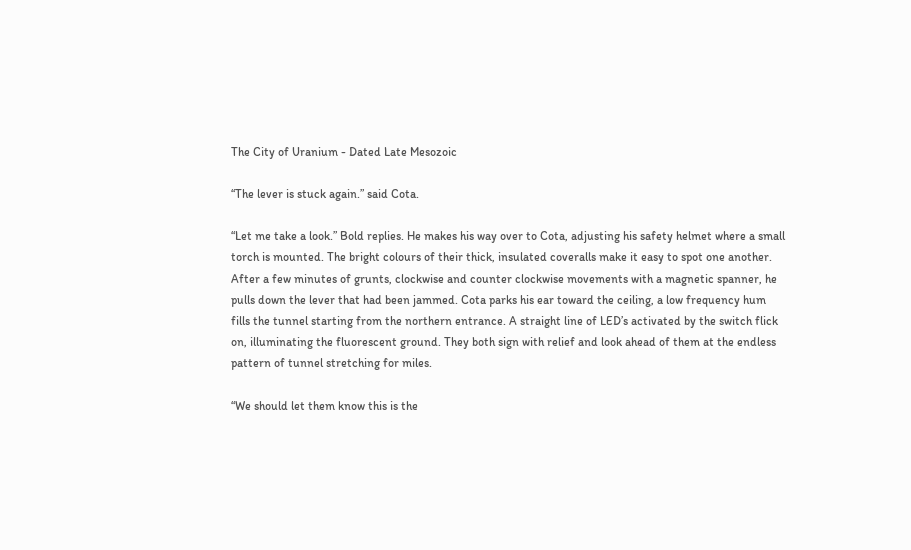The City of Uranium - Dated Late Mesozoic

“The lever is stuck again.” said Cota.

“Let me take a look.” Bold replies. He makes his way over to Cota, adjusting his safety helmet where a small torch is mounted. The bright colours of their thick, insulated coveralls make it easy to spot one another. After a few minutes of grunts, clockwise and counter clockwise movements with a magnetic spanner, he pulls down the lever that had been jammed. Cota parks his ear toward the ceiling, a low frequency hum fills the tunnel starting from the northern entrance. A straight line of LED’s activated by the switch flick on, illuminating the fluorescent ground. They both sign with relief and look ahead of them at the endless pattern of tunnel stretching for miles.

“We should let them know this is the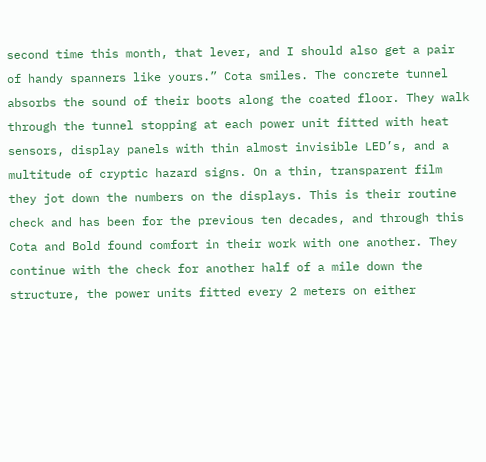second time this month, that lever, and I should also get a pair of handy spanners like yours.” Cota smiles. The concrete tunnel absorbs the sound of their boots along the coated floor. They walk through the tunnel stopping at each power unit fitted with heat sensors, display panels with thin almost invisible LED’s, and a multitude of cryptic hazard signs. On a thin, transparent film they jot down the numbers on the displays. This is their routine check and has been for the previous ten decades, and through this Cota and Bold found comfort in their work with one another. They continue with the check for another half of a mile down the structure, the power units fitted every 2 meters on either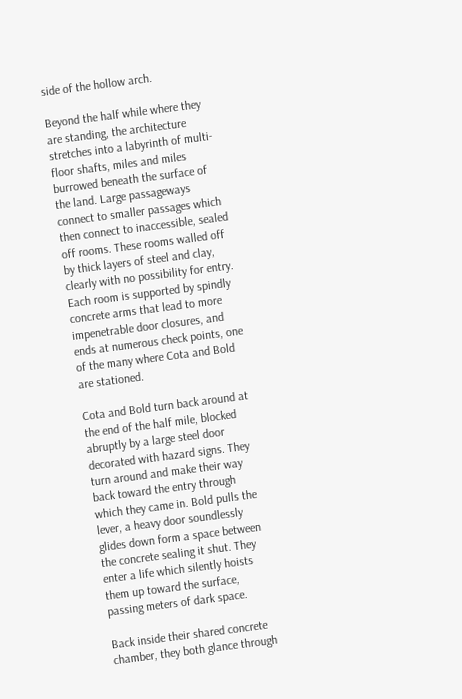side of the hollow arch.

Beyond the half while where they are standing, the architecture stretches into a labyrinth of multi-floor shafts, miles and miles burrowed beneath the surface of the land. Large passageways connect to smaller passages which then connect to inaccessible, sealed off rooms. These rooms walled off by thick layers of steel and clay, clearly with no possibility for entry. Each room is supported by spindly concrete arms that lead to more impenetrable door closures, and ends at numerous check points, one of the many where Cota and Bold are stationed.

Cota and Bold turn back around at the end of the half mile, blocked abruptly by a large steel door decorated with hazard signs. They turn around and make their way back toward the entry through which they came in. Bold pulls the lever, a heavy door soundlessly glides down form a space between the concrete sealing it shut. They enter a life which silently hoists them up toward the surface, passing meters of dark space.

Back inside their shared concrete chamber, they both glance through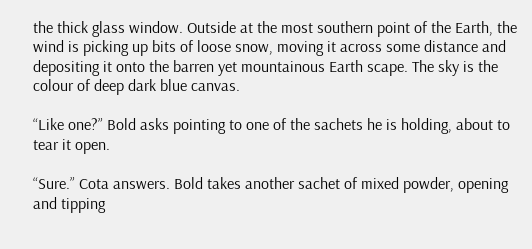the thick glass window. Outside at the most southern point of the Earth, the wind is picking up bits of loose snow, moving it across some distance and depositing it onto the barren yet mountainous Earth scape. The sky is the colour of deep dark blue canvas.

“Like one?” Bold asks pointing to one of the sachets he is holding, about to tear it open.

“Sure.” Cota answers. Bold takes another sachet of mixed powder, opening and tipping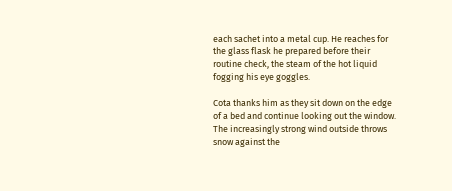each sachet into a metal cup. He reaches for the glass flask he prepared before their routine check, the steam of the hot liquid fogging his eye goggles.

Cota thanks him as they sit down on the edge of a bed and continue looking out the window. The increasingly strong wind outside throws snow against the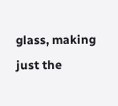glass, making just the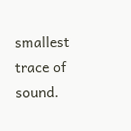smallest trace of sound.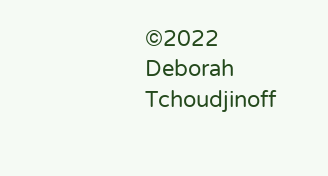©2022 Deborah Tchoudjinoff